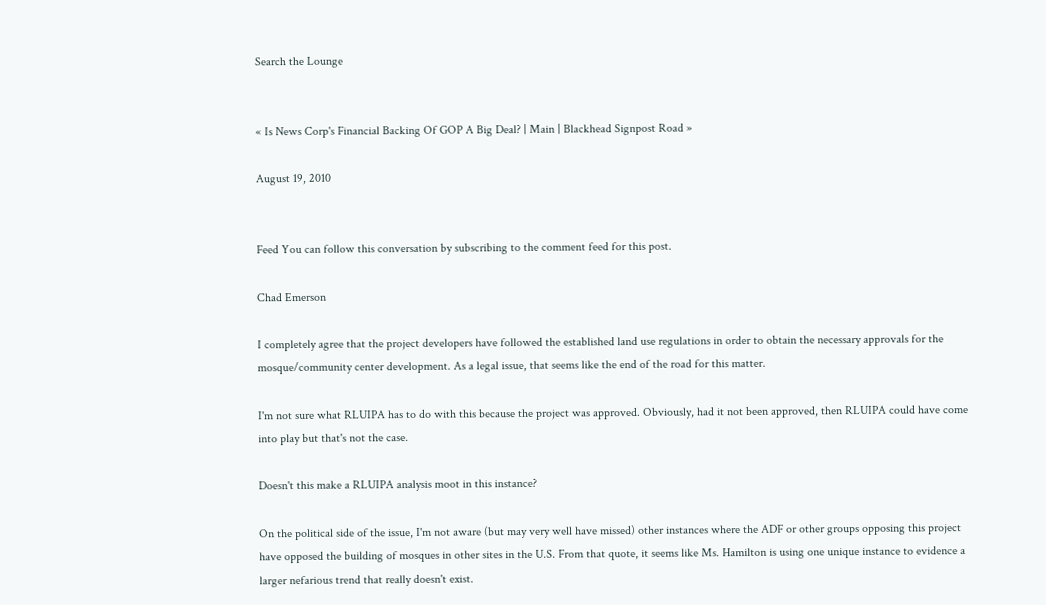Search the Lounge


« Is News Corp's Financial Backing Of GOP A Big Deal? | Main | Blackhead Signpost Road »

August 19, 2010


Feed You can follow this conversation by subscribing to the comment feed for this post.

Chad Emerson

I completely agree that the project developers have followed the established land use regulations in order to obtain the necessary approvals for the mosque/community center development. As a legal issue, that seems like the end of the road for this matter.

I'm not sure what RLUIPA has to do with this because the project was approved. Obviously, had it not been approved, then RLUIPA could have come into play but that's not the case.

Doesn't this make a RLUIPA analysis moot in this instance?

On the political side of the issue, I'm not aware (but may very well have missed) other instances where the ADF or other groups opposing this project have opposed the building of mosques in other sites in the U.S. From that quote, it seems like Ms. Hamilton is using one unique instance to evidence a larger nefarious trend that really doesn't exist.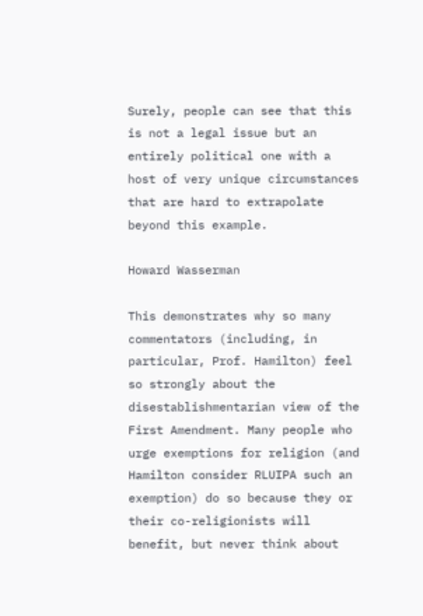Surely, people can see that this is not a legal issue but an entirely political one with a host of very unique circumstances that are hard to extrapolate beyond this example.

Howard Wasserman

This demonstrates why so many commentators (including, in particular, Prof. Hamilton) feel so strongly about the disestablishmentarian view of the First Amendment. Many people who urge exemptions for religion (and Hamilton consider RLUIPA such an exemption) do so because they or their co-religionists will benefit, but never think about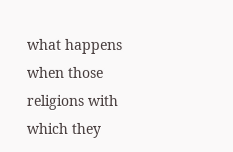what happens when those religions with which they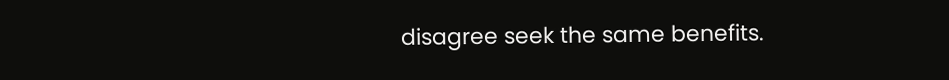disagree seek the same benefits.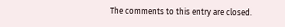The comments to this entry are closed.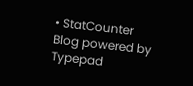• StatCounter
Blog powered by Typepad